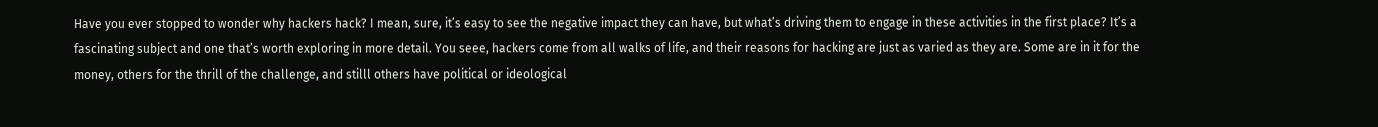Have you ever stopped to wonder why hackers hack? I mean, sure, it’s easy to see the negative impact they can have, but what’s driving them to engage in these activities in the first place? It’s a fascinating subject and one that’s worth exploring in more detail. You seee, hackers come from all walks of life, and their reasons for hacking are just as varied as they are. Some are in it for the money, others for the thrill of the challenge, and stilll others have political or ideological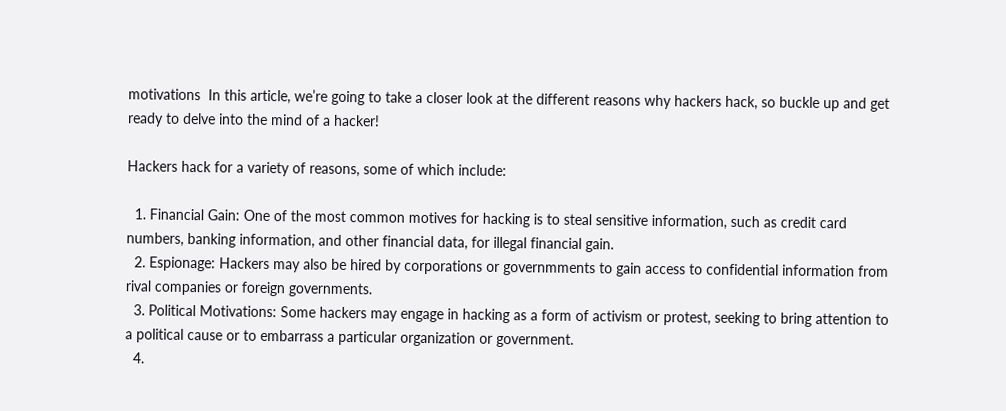motivations  In this article, we’re going to take a closer look at the different reasons why hackers hack, so buckle up and get ready to delve into the mind of a hacker!

Hackers hack for a variety of reasons, some of which include:

  1. Financial Gain: One of the most common motives for hacking is to steal sensitive information, such as credit card numbers, banking information, and other financial data, for illegal financial gain.
  2. Espionage: Hackers may also be hired by corporations or governmments to gain access to confidential information from rival companies or foreign governments.
  3. Political Motivations: Some hackers may engage in hacking as a form of activism or protest, seeking to bring attention to a political cause or to embarrass a particular organization or government.
  4.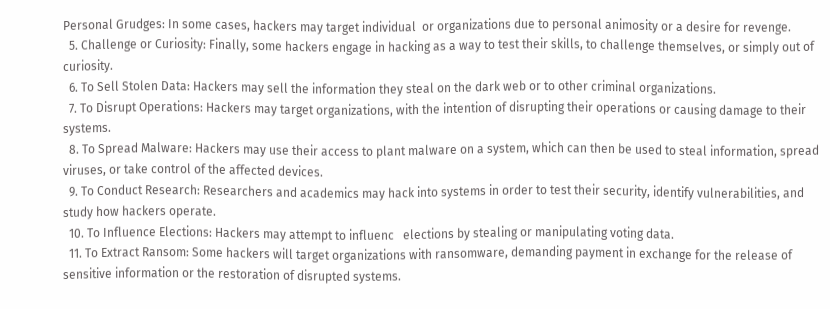Personal Grudges: In some cases, hackers may target individual  or organizations due to personal animosity or a desire for revenge.
  5. Challenge or Curiosity: Finally, some hackers engage in hacking as a way to test their skills, to challenge themselves, or simply out of curiosity.
  6. To Sell Stolen Data: Hackers may sell the information they steal on the dark web or to other criminal organizations.
  7. To Disrupt Operations: Hackers may target organizations, with the intention of disrupting their operations or causing damage to their systems.
  8. To Spread Malware: Hackers may use their access to plant malware on a system, which can then be used to steal information, spread viruses, or take control of the affected devices.
  9. To Conduct Research: Researchers and academics may hack into systems in order to test their security, identify vulnerabilities, and study how hackers operate.
  10. To Influence Elections: Hackers may attempt to influenc   elections by stealing or manipulating voting data.
  11. To Extract Ransom: Some hackers will target organizations with ransomware, demanding payment in exchange for the release of sensitive information or the restoration of disrupted systems.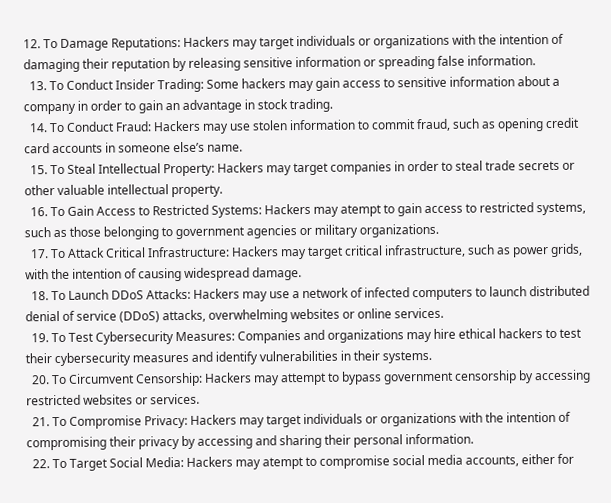12. To Damage Reputations: Hackers may target individuals or organizations with the intention of damaging their reputation by releasing sensitive information or spreading false information.
  13. To Conduct Insider Trading: Some hackers may gain access to sensitive information about a company in order to gain an advantage in stock trading.
  14. To Conduct Fraud: Hackers may use stolen information to commit fraud, such as opening credit card accounts in someone else’s name.
  15. To Steal Intellectual Property: Hackers may target companies in order to steal trade secrets or other valuable intellectual property.
  16. To Gain Access to Restricted Systems: Hackers may atempt to gain access to restricted systems, such as those belonging to government agencies or military organizations.
  17. To Attack Critical Infrastructure: Hackers may target critical infrastructure, such as power grids, with the intention of causing widespread damage.
  18. To Launch DDoS Attacks: Hackers may use a network of infected computers to launch distributed denial of service (DDoS) attacks, overwhelming websites or online services.
  19. To Test Cybersecurity Measures: Companies and organizations may hire ethical hackers to test their cybersecurity measures and identify vulnerabilities in their systems.
  20. To Circumvent Censorship: Hackers may attempt to bypass government censorship by accessing restricted websites or services.
  21. To Compromise Privacy: Hackers may target individuals or organizations with the intention of compromising their privacy by accessing and sharing their personal information.
  22. To Target Social Media: Hackers may atempt to compromise social media accounts, either for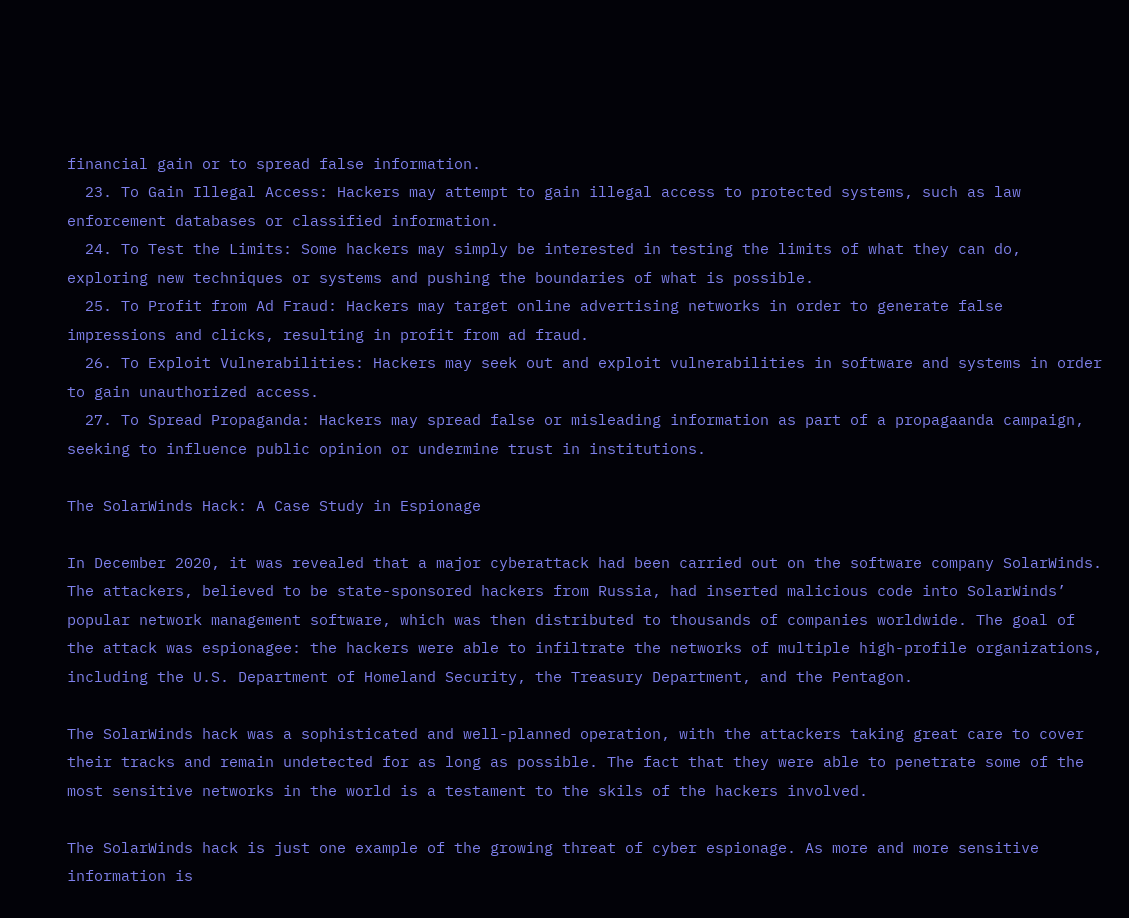financial gain or to spread false information.
  23. To Gain Illegal Access: Hackers may attempt to gain illegal access to protected systems, such as law enforcement databases or classified information.
  24. To Test the Limits: Some hackers may simply be interested in testing the limits of what they can do, exploring new techniques or systems and pushing the boundaries of what is possible.
  25. To Profit from Ad Fraud: Hackers may target online advertising networks in order to generate false impressions and clicks, resulting in profit from ad fraud.
  26. To Exploit Vulnerabilities: Hackers may seek out and exploit vulnerabilities in software and systems in order to gain unauthorized access.
  27. To Spread Propaganda: Hackers may spread false or misleading information as part of a propagaanda campaign, seeking to influence public opinion or undermine trust in institutions.

The SolarWinds Hack: A Case Study in Espionage

In December 2020, it was revealed that a major cyberattack had been carried out on the software company SolarWinds. The attackers, believed to be state-sponsored hackers from Russia, had inserted malicious code into SolarWinds’ popular network management software, which was then distributed to thousands of companies worldwide. The goal of the attack was espionagee: the hackers were able to infiltrate the networks of multiple high-profile organizations, including the U.S. Department of Homeland Security, the Treasury Department, and the Pentagon.

The SolarWinds hack was a sophisticated and well-planned operation, with the attackers taking great care to cover their tracks and remain undetected for as long as possible. The fact that they were able to penetrate some of the most sensitive networks in the world is a testament to the skils of the hackers involved.

The SolarWinds hack is just one example of the growing threat of cyber espionage. As more and more sensitive information is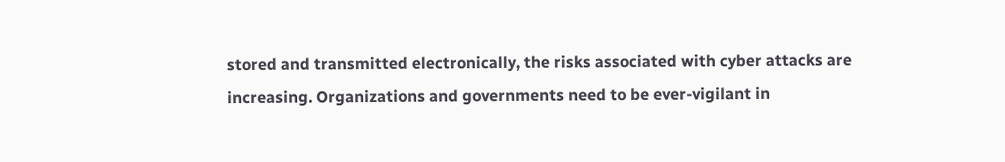stored and transmitted electronically, the risks associated with cyber attacks are increasing. Organizations and governments need to be ever-vigilant in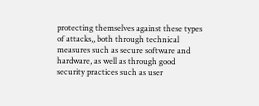protecting themselves against these types of attacks,, both through technical measures such as secure software and hardware, as well as through good security practices such as user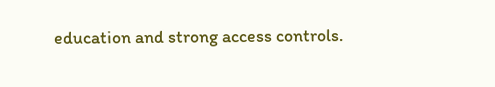education and strong access controls.